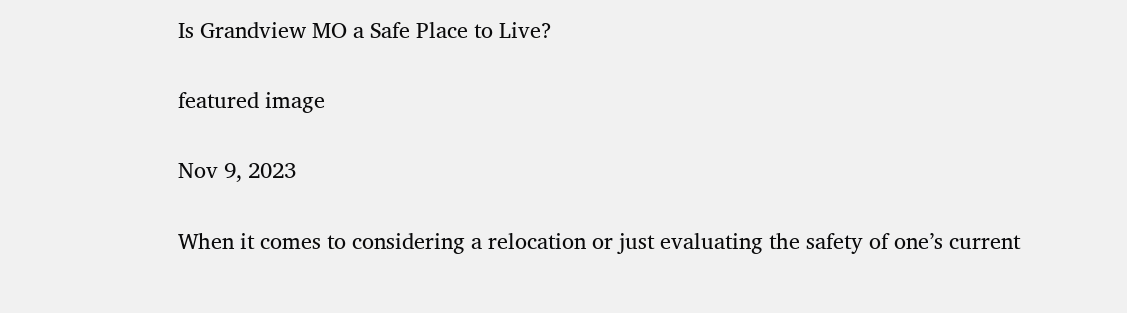Is Grandview MO a Safe Place to Live?

featured image

Nov 9, 2023

When it comes to considering a relocation or just evaluating the safety of one’s current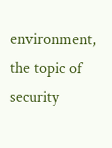environment, the topic of security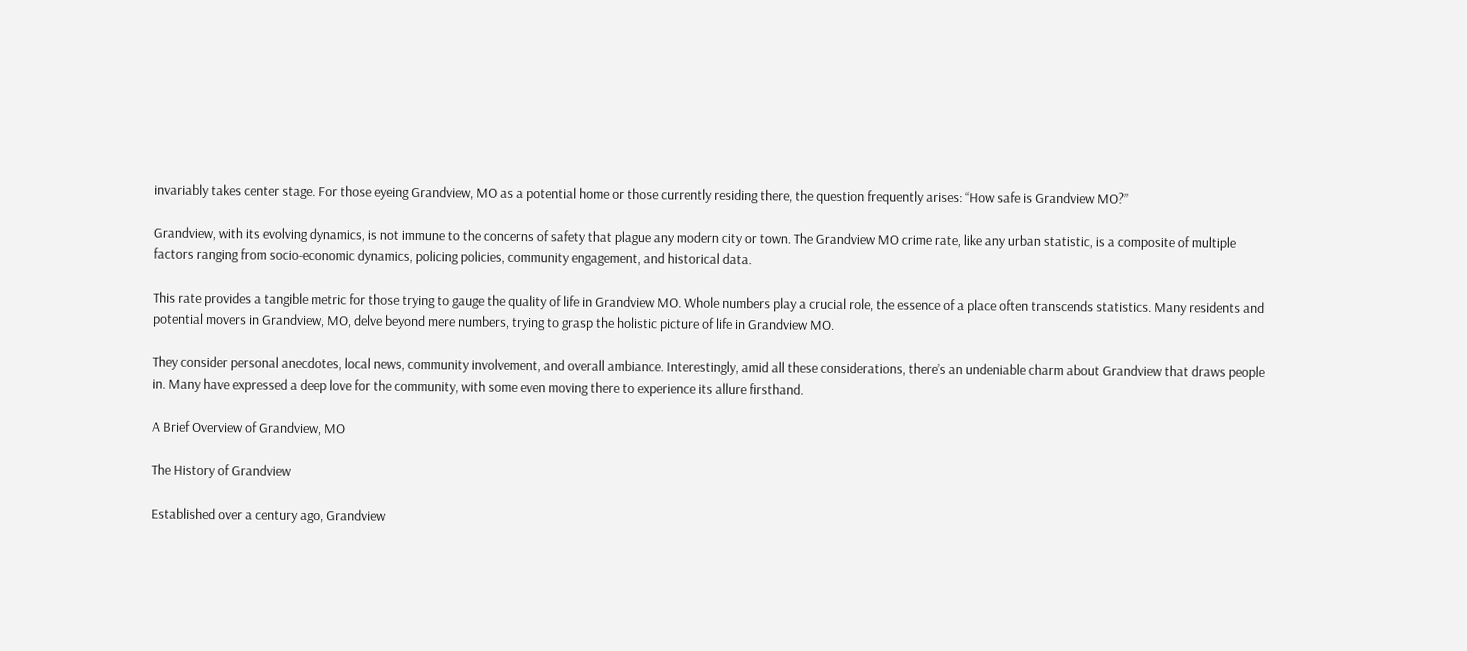invariably takes center stage. For those eyeing Grandview, MO as a potential home or those currently residing there, the question frequently arises: “How safe is Grandview MO?”

Grandview, with its evolving dynamics, is not immune to the concerns of safety that plague any modern city or town. The Grandview MO crime rate, like any urban statistic, is a composite of multiple factors ranging from socio-economic dynamics, policing policies, community engagement, and historical data.

This rate provides a tangible metric for those trying to gauge the quality of life in Grandview MO. Whole numbers play a crucial role, the essence of a place often transcends statistics. Many residents and potential movers in Grandview, MO, delve beyond mere numbers, trying to grasp the holistic picture of life in Grandview MO.

They consider personal anecdotes, local news, community involvement, and overall ambiance. Interestingly, amid all these considerations, there’s an undeniable charm about Grandview that draws people in. Many have expressed a deep love for the community, with some even moving there to experience its allure firsthand.

A Brief Overview of Grandview, MO

The History of Grandview

Established over a century ago, Grandview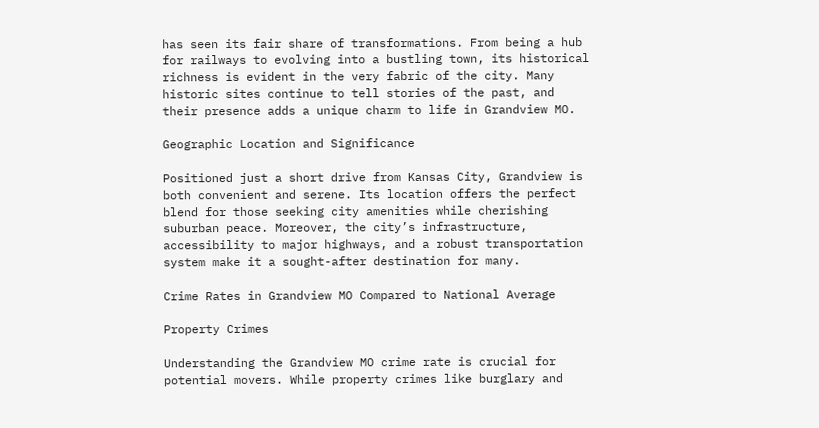has seen its fair share of transformations. From being a hub for railways to evolving into a bustling town, its historical richness is evident in the very fabric of the city. Many historic sites continue to tell stories of the past, and their presence adds a unique charm to life in Grandview MO.

Geographic Location and Significance

Positioned just a short drive from Kansas City, Grandview is both convenient and serene. Its location offers the perfect blend for those seeking city amenities while cherishing suburban peace. Moreover, the city’s infrastructure, accessibility to major highways, and a robust transportation system make it a sought-after destination for many.

Crime Rates in Grandview MO Compared to National Average

Property Crimes

Understanding the Grandview MO crime rate is crucial for potential movers. While property crimes like burglary and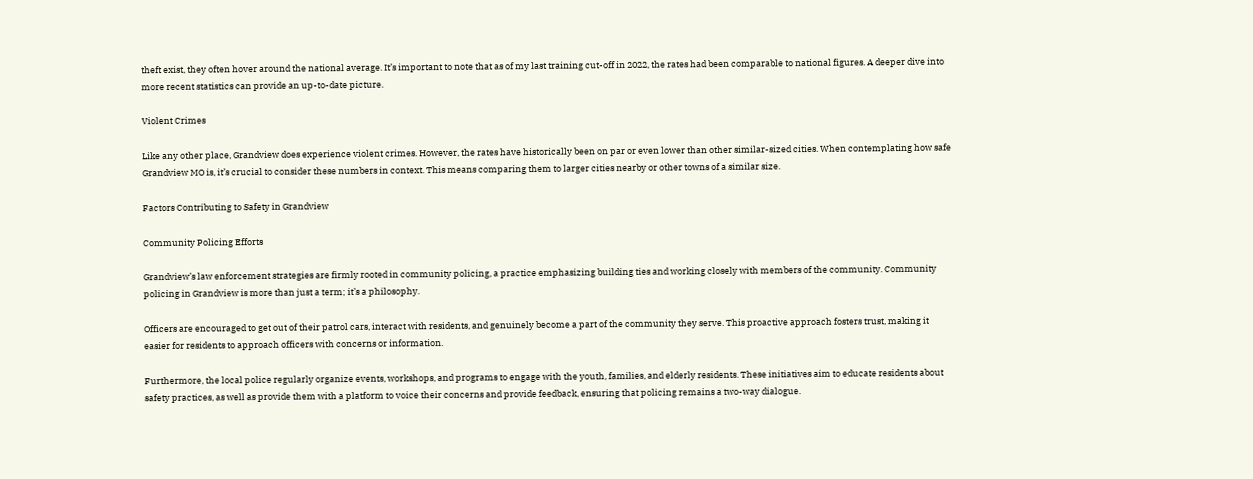theft exist, they often hover around the national average. It’s important to note that as of my last training cut-off in 2022, the rates had been comparable to national figures. A deeper dive into more recent statistics can provide an up-to-date picture.

Violent Crimes

Like any other place, Grandview does experience violent crimes. However, the rates have historically been on par or even lower than other similar-sized cities. When contemplating how safe Grandview MO is, it’s crucial to consider these numbers in context. This means comparing them to larger cities nearby or other towns of a similar size.

Factors Contributing to Safety in Grandview

Community Policing Efforts

Grandview’s law enforcement strategies are firmly rooted in community policing, a practice emphasizing building ties and working closely with members of the community. Community policing in Grandview is more than just a term; it’s a philosophy.

Officers are encouraged to get out of their patrol cars, interact with residents, and genuinely become a part of the community they serve. This proactive approach fosters trust, making it easier for residents to approach officers with concerns or information.

Furthermore, the local police regularly organize events, workshops, and programs to engage with the youth, families, and elderly residents. These initiatives aim to educate residents about safety practices, as well as provide them with a platform to voice their concerns and provide feedback, ensuring that policing remains a two-way dialogue.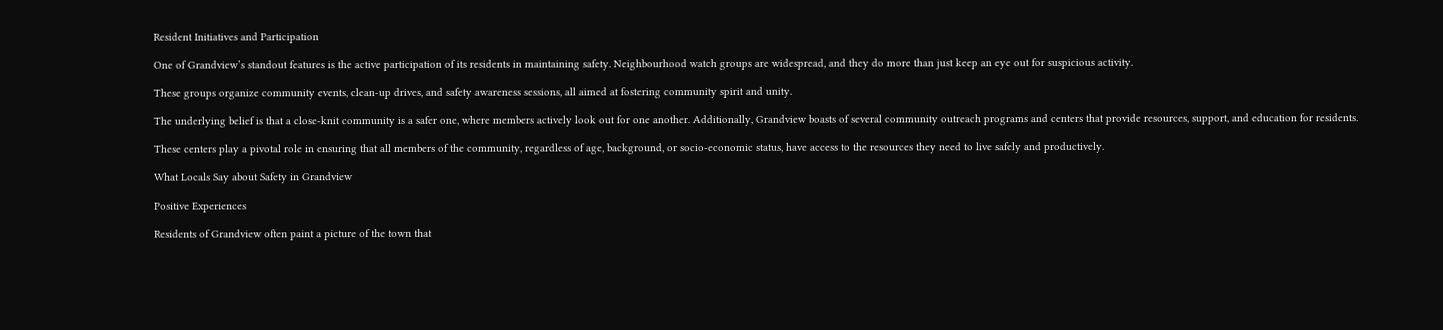Resident Initiatives and Participation

One of Grandview’s standout features is the active participation of its residents in maintaining safety. Neighbourhood watch groups are widespread, and they do more than just keep an eye out for suspicious activity.

These groups organize community events, clean-up drives, and safety awareness sessions, all aimed at fostering community spirit and unity.

The underlying belief is that a close-knit community is a safer one, where members actively look out for one another. Additionally, Grandview boasts of several community outreach programs and centers that provide resources, support, and education for residents.

These centers play a pivotal role in ensuring that all members of the community, regardless of age, background, or socio-economic status, have access to the resources they need to live safely and productively.

What Locals Say about Safety in Grandview

Positive Experiences

Residents of Grandview often paint a picture of the town that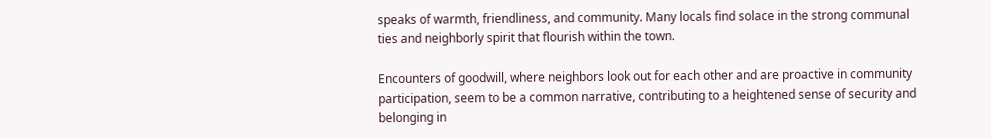speaks of warmth, friendliness, and community. Many locals find solace in the strong communal ties and neighborly spirit that flourish within the town.

Encounters of goodwill, where neighbors look out for each other and are proactive in community participation, seem to be a common narrative, contributing to a heightened sense of security and belonging in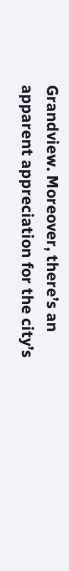Grandview. Moreover, there’s an apparent appreciation for the city’s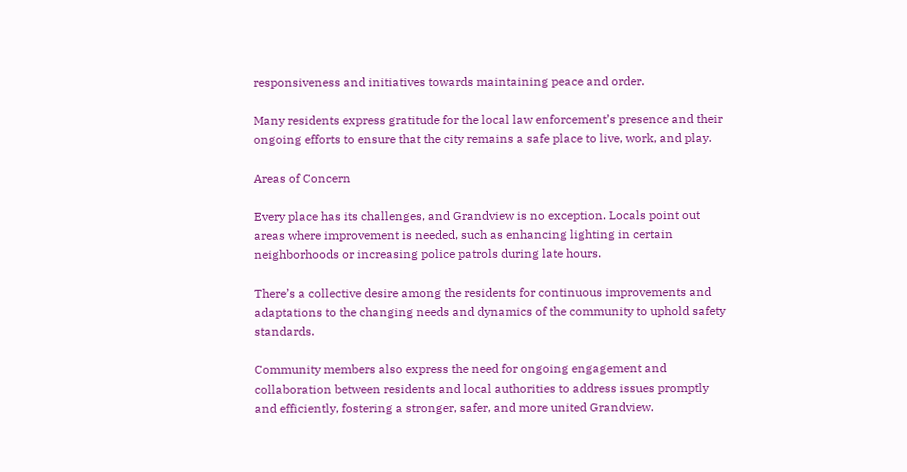responsiveness and initiatives towards maintaining peace and order.

Many residents express gratitude for the local law enforcement’s presence and their ongoing efforts to ensure that the city remains a safe place to live, work, and play.

Areas of Concern

Every place has its challenges, and Grandview is no exception. Locals point out areas where improvement is needed, such as enhancing lighting in certain neighborhoods or increasing police patrols during late hours.

There’s a collective desire among the residents for continuous improvements and adaptations to the changing needs and dynamics of the community to uphold safety standards.

Community members also express the need for ongoing engagement and collaboration between residents and local authorities to address issues promptly and efficiently, fostering a stronger, safer, and more united Grandview.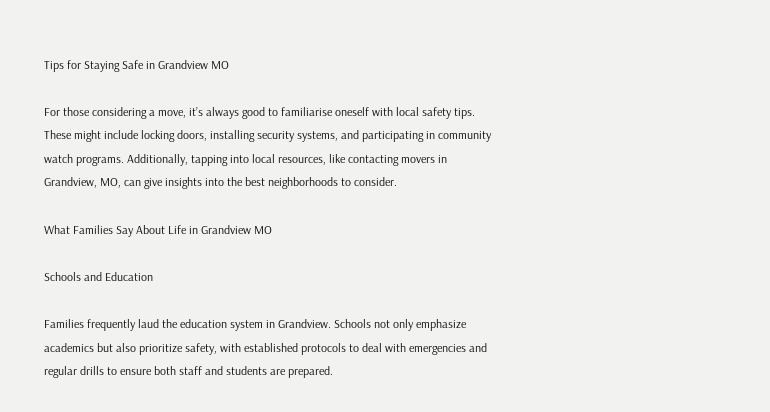Tips for Staying Safe in Grandview MO

For those considering a move, it’s always good to familiarise oneself with local safety tips. These might include locking doors, installing security systems, and participating in community watch programs. Additionally, tapping into local resources, like contacting movers in Grandview, MO, can give insights into the best neighborhoods to consider.

What Families Say About Life in Grandview MO

Schools and Education

Families frequently laud the education system in Grandview. Schools not only emphasize academics but also prioritize safety, with established protocols to deal with emergencies and regular drills to ensure both staff and students are prepared.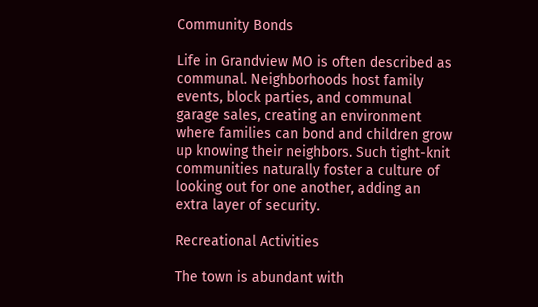Community Bonds

Life in Grandview MO is often described as communal. Neighborhoods host family events, block parties, and communal garage sales, creating an environment where families can bond and children grow up knowing their neighbors. Such tight-knit communities naturally foster a culture of looking out for one another, adding an extra layer of security.

Recreational Activities

The town is abundant with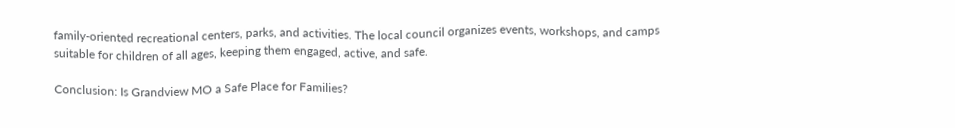family-oriented recreational centers, parks, and activities. The local council organizes events, workshops, and camps suitable for children of all ages, keeping them engaged, active, and safe.

Conclusion: Is Grandview MO a Safe Place for Families?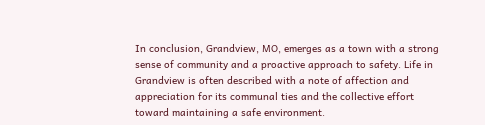In conclusion, Grandview, MO, emerges as a town with a strong sense of community and a proactive approach to safety. Life in Grandview is often described with a note of affection and appreciation for its communal ties and the collective effort toward maintaining a safe environment.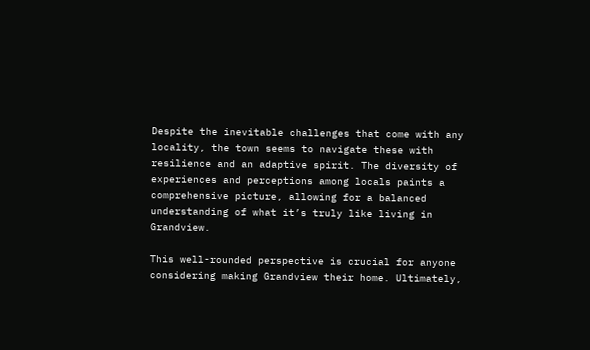Despite the inevitable challenges that come with any locality, the town seems to navigate these with resilience and an adaptive spirit. The diversity of experiences and perceptions among locals paints a comprehensive picture, allowing for a balanced understanding of what it’s truly like living in Grandview.

This well-rounded perspective is crucial for anyone considering making Grandview their home. Ultimately,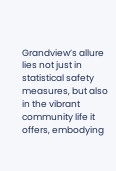Grandview’s allure lies not just in statistical safety measures, but also in the vibrant community life it offers, embodying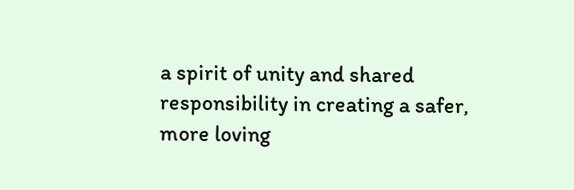a spirit of unity and shared responsibility in creating a safer, more loving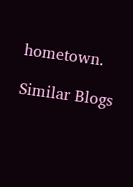hometown.

Similar Blogs